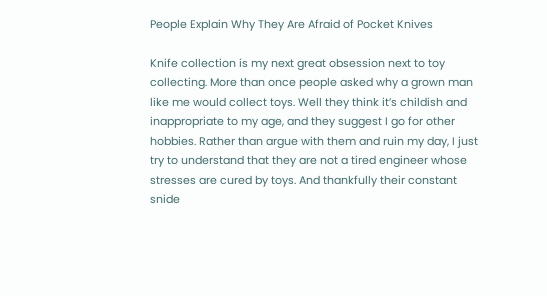People Explain Why They Are Afraid of Pocket Knives

Knife collection is my next great obsession next to toy collecting. More than once people asked why a grown man like me would collect toys. Well they think it’s childish and inappropriate to my age, and they suggest I go for other hobbies. Rather than argue with them and ruin my day, I just try to understand that they are not a tired engineer whose stresses are cured by toys. And thankfully their constant snide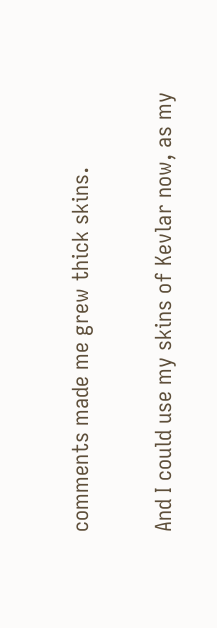comments made me grew thick skins.

And I could use my skins of Kevlar now, as my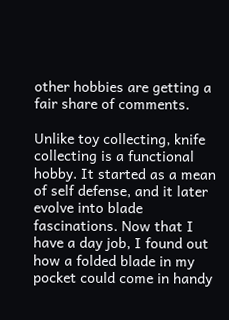other hobbies are getting a fair share of comments.

Unlike toy collecting, knife collecting is a functional hobby. It started as a mean of self defense, and it later evolve into blade fascinations. Now that I have a day job, I found out how a folded blade in my pocket could come in handy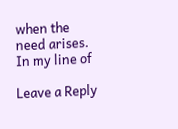when the need arises. In my line of

Leave a Reply